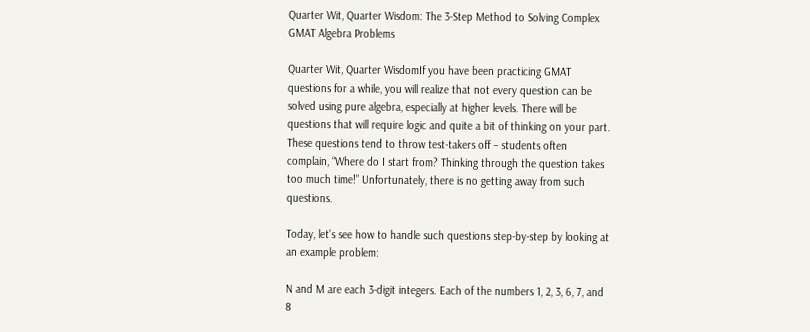Quarter Wit, Quarter Wisdom: The 3-Step Method to Solving Complex GMAT Algebra Problems

Quarter Wit, Quarter WisdomIf you have been practicing GMAT questions for a while, you will realize that not every question can be solved using pure algebra, especially at higher levels. There will be questions that will require logic and quite a bit of thinking on your part.  These questions tend to throw test-takers off – students often complain, “Where do I start from? Thinking through the question takes too much time!” Unfortunately, there is no getting away from such questions.

Today, let’s see how to handle such questions step-by-step by looking at an example problem:

N and M are each 3-digit integers. Each of the numbers 1, 2, 3, 6, 7, and 8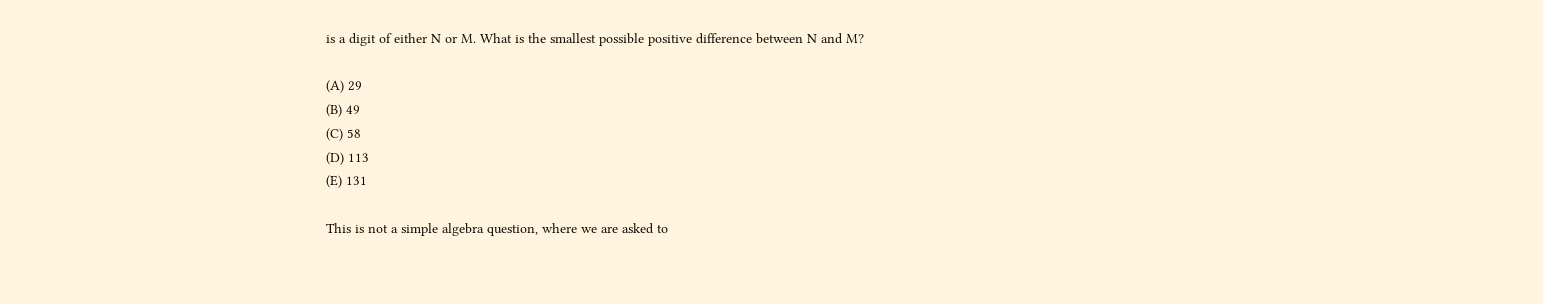is a digit of either N or M. What is the smallest possible positive difference between N and M?

(A) 29
(B) 49
(C) 58
(D) 113
(E) 131

This is not a simple algebra question, where we are asked to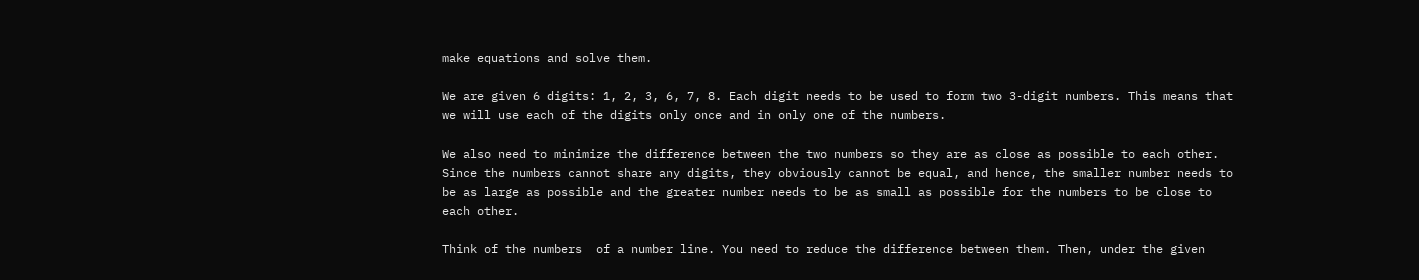make equations and solve them.

We are given 6 digits: 1, 2, 3, 6, 7, 8. Each digit needs to be used to form two 3-digit numbers. This means that we will use each of the digits only once and in only one of the numbers.

We also need to minimize the difference between the two numbers so they are as close as possible to each other. Since the numbers cannot share any digits, they obviously cannot be equal, and hence, the smaller number needs to be as large as possible and the greater number needs to be as small as possible for the numbers to be close to each other.

Think of the numbers  of a number line. You need to reduce the difference between them. Then, under the given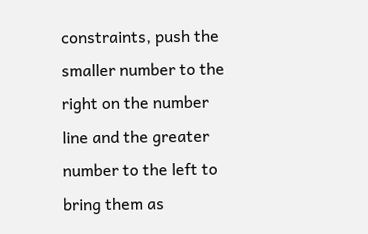constraints, push the smaller number to the right on the number line and the greater number to the left to bring them as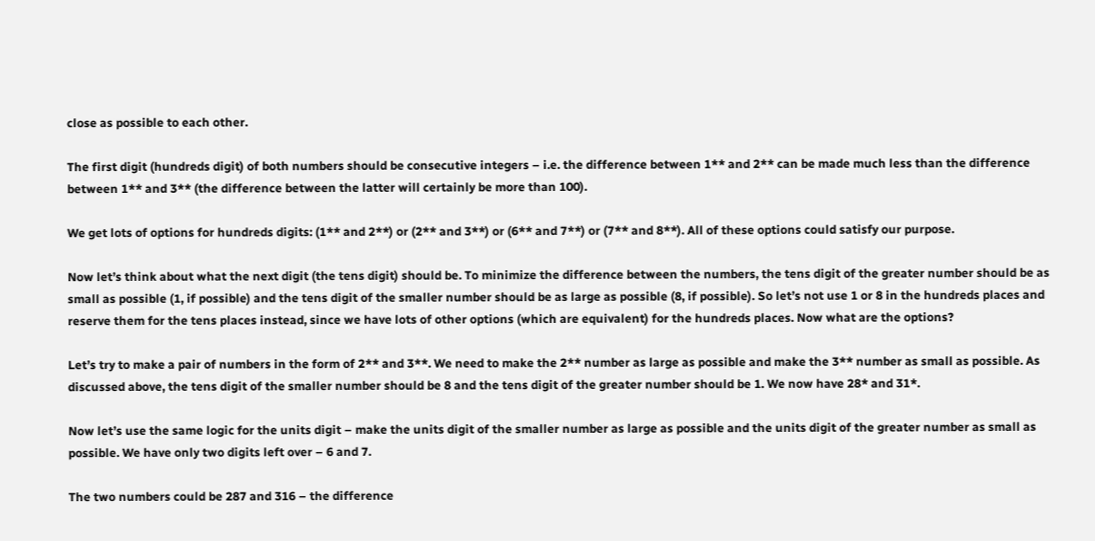close as possible to each other.

The first digit (hundreds digit) of both numbers should be consecutive integers – i.e. the difference between 1** and 2** can be made much less than the difference between 1** and 3** (the difference between the latter will certainly be more than 100).

We get lots of options for hundreds digits: (1** and 2**) or (2** and 3**) or (6** and 7**) or (7** and 8**). All of these options could satisfy our purpose.

Now let’s think about what the next digit (the tens digit) should be. To minimize the difference between the numbers, the tens digit of the greater number should be as small as possible (1, if possible) and the tens digit of the smaller number should be as large as possible (8, if possible). So let’s not use 1 or 8 in the hundreds places and reserve them for the tens places instead, since we have lots of other options (which are equivalent) for the hundreds places. Now what are the options?

Let’s try to make a pair of numbers in the form of 2** and 3**. We need to make the 2** number as large as possible and make the 3** number as small as possible. As discussed above, the tens digit of the smaller number should be 8 and the tens digit of the greater number should be 1. We now have 28* and 31*.

Now let’s use the same logic for the units digit – make the units digit of the smaller number as large as possible and the units digit of the greater number as small as possible. We have only two digits left over – 6 and 7.

The two numbers could be 287 and 316 – the difference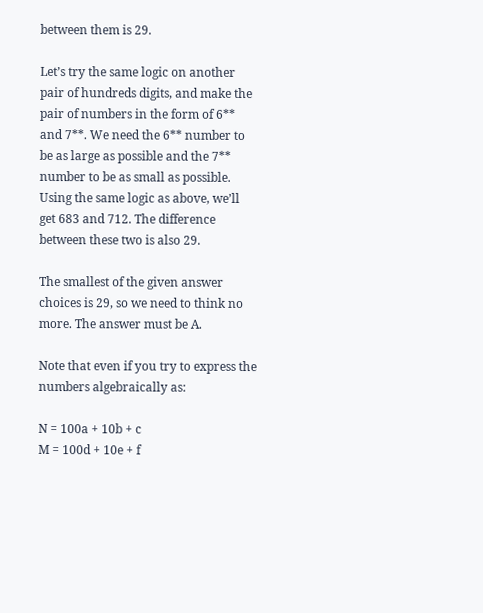between them is 29.

Let’s try the same logic on another pair of hundreds digits, and make the pair of numbers in the form of 6** and 7**. We need the 6** number to be as large as possible and the 7** number to be as small as possible. Using the same logic as above, we’ll get 683 and 712. The difference between these two is also 29.

The smallest of the given answer choices is 29, so we need to think no more. The answer must be A.

Note that even if you try to express the numbers algebraically as:

N = 100a + 10b + c
M = 100d + 10e + f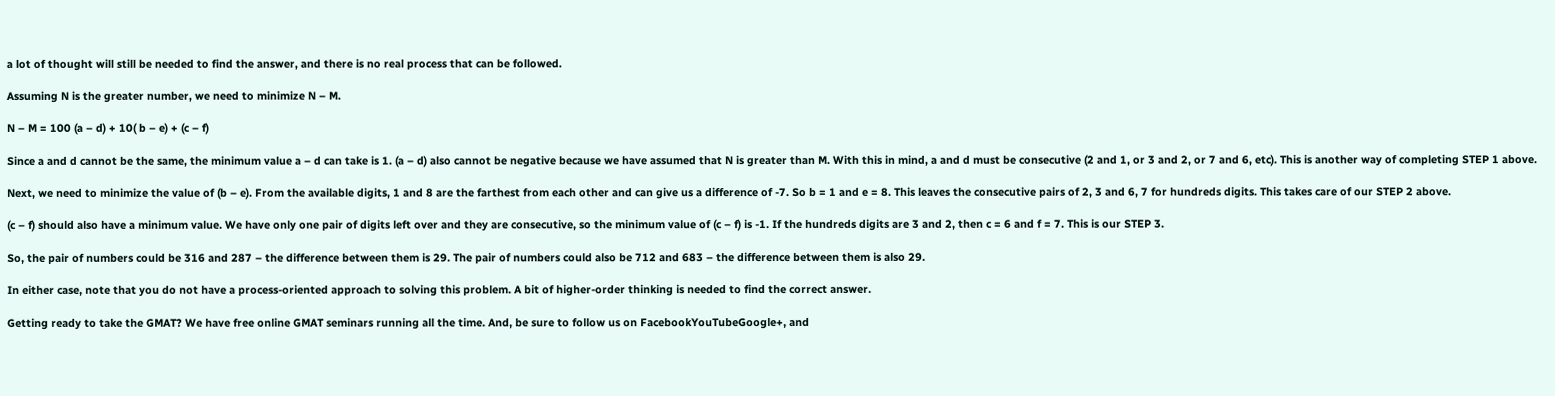a lot of thought will still be needed to find the answer, and there is no real process that can be followed.

Assuming N is the greater number, we need to minimize N – M.

N – M = 100 (a – d) + 10( b – e) + (c – f)

Since a and d cannot be the same, the minimum value a – d can take is 1. (a – d) also cannot be negative because we have assumed that N is greater than M. With this in mind, a and d must be consecutive (2 and 1, or 3 and 2, or 7 and 6, etc). This is another way of completing STEP 1 above.

Next, we need to minimize the value of (b – e). From the available digits, 1 and 8 are the farthest from each other and can give us a difference of -7. So b = 1 and e = 8. This leaves the consecutive pairs of 2, 3 and 6, 7 for hundreds digits. This takes care of our STEP 2 above.

(c – f) should also have a minimum value. We have only one pair of digits left over and they are consecutive, so the minimum value of (c – f) is -1. If the hundreds digits are 3 and 2, then c = 6 and f = 7. This is our STEP 3.

So, the pair of numbers could be 316 and 287 – the difference between them is 29. The pair of numbers could also be 712 and 683 – the difference between them is also 29.

In either case, note that you do not have a process-oriented approach to solving this problem. A bit of higher-order thinking is needed to find the correct answer.

Getting ready to take the GMAT? We have free online GMAT seminars running all the time. And, be sure to follow us on FacebookYouTubeGoogle+, and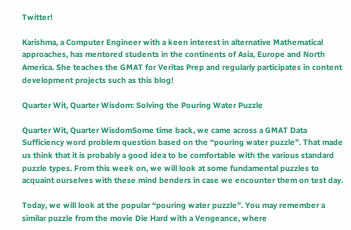Twitter!

Karishma, a Computer Engineer with a keen interest in alternative Mathematical approaches, has mentored students in the continents of Asia, Europe and North America. She teaches the GMAT for Veritas Prep and regularly participates in content development projects such as this blog!

Quarter Wit, Quarter Wisdom: Solving the Pouring Water Puzzle

Quarter Wit, Quarter WisdomSome time back, we came across a GMAT Data Sufficiency word problem question based on the “pouring water puzzle”. That made us think that it is probably a good idea to be comfortable with the various standard puzzle types. From this week on, we will look at some fundamental puzzles to acquaint ourselves with these mind benders in case we encounter them on test day.

Today, we will look at the popular “pouring water puzzle”. You may remember a similar puzzle from the movie Die Hard with a Vengeance, where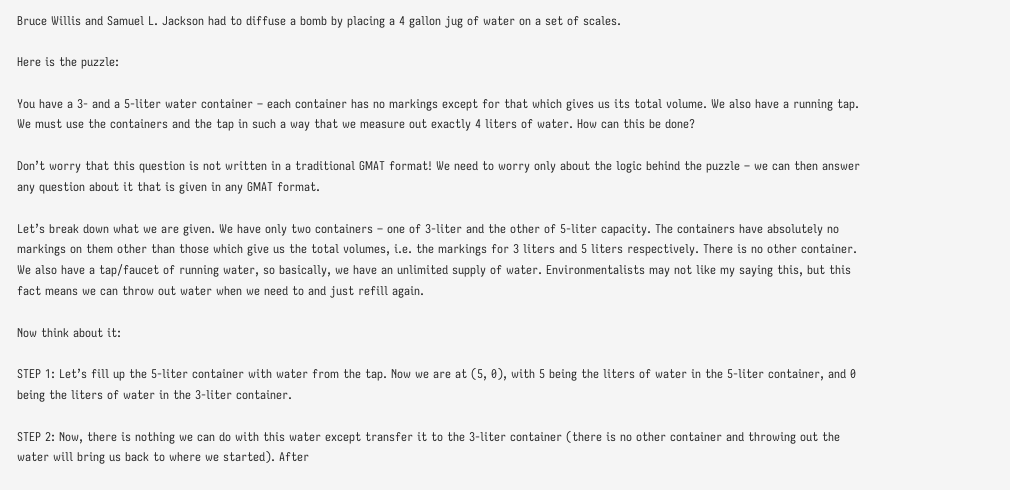Bruce Willis and Samuel L. Jackson had to diffuse a bomb by placing a 4 gallon jug of water on a set of scales.

Here is the puzzle:

You have a 3- and a 5-liter water container – each container has no markings except for that which gives us its total volume. We also have a running tap. We must use the containers and the tap in such a way that we measure out exactly 4 liters of water. How can this be done?

Don’t worry that this question is not written in a traditional GMAT format! We need to worry only about the logic behind the puzzle – we can then answer any question about it that is given in any GMAT format.

Let’s break down what we are given. We have only two containers – one of 3-liter and the other of 5-liter capacity. The containers have absolutely no markings on them other than those which give us the total volumes, i.e. the markings for 3 liters and 5 liters respectively. There is no other container. We also have a tap/faucet of running water, so basically, we have an unlimited supply of water. Environmentalists may not like my saying this, but this fact means we can throw out water when we need to and just refill again.

Now think about it:

STEP 1: Let’s fill up the 5-liter container with water from the tap. Now we are at (5, 0), with 5 being the liters of water in the 5-liter container, and 0 being the liters of water in the 3-liter container.

STEP 2: Now, there is nothing we can do with this water except transfer it to the 3-liter container (there is no other container and throwing out the water will bring us back to where we started). After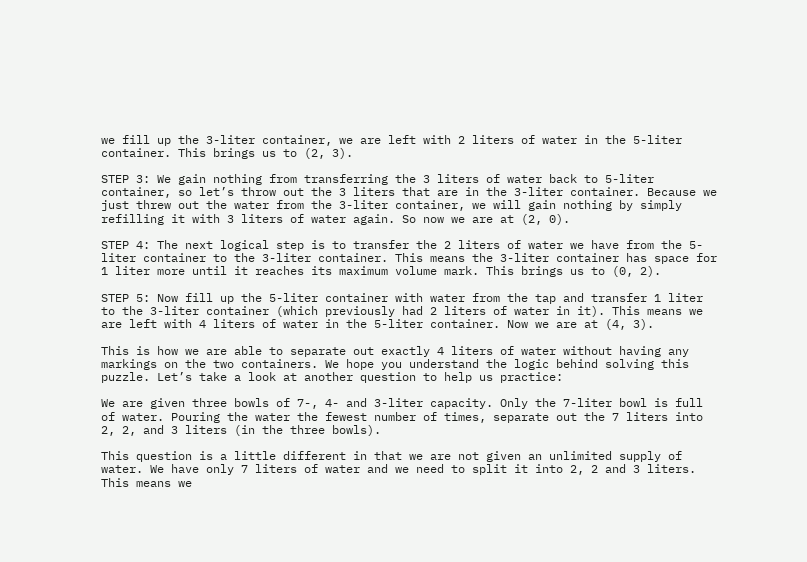we fill up the 3-liter container, we are left with 2 liters of water in the 5-liter container. This brings us to (2, 3).

STEP 3: We gain nothing from transferring the 3 liters of water back to 5-liter container, so let’s throw out the 3 liters that are in the 3-liter container. Because we just threw out the water from the 3-liter container, we will gain nothing by simply refilling it with 3 liters of water again. So now we are at (2, 0).

STEP 4: The next logical step is to transfer the 2 liters of water we have from the 5-liter container to the 3-liter container. This means the 3-liter container has space for 1 liter more until it reaches its maximum volume mark. This brings us to (0, 2).

STEP 5: Now fill up the 5-liter container with water from the tap and transfer 1 liter to the 3-liter container (which previously had 2 liters of water in it). This means we are left with 4 liters of water in the 5-liter container. Now we are at (4, 3).

This is how we are able to separate out exactly 4 liters of water without having any markings on the two containers. We hope you understand the logic behind solving this puzzle. Let’s take a look at another question to help us practice:

We are given three bowls of 7-, 4- and 3-liter capacity. Only the 7-liter bowl is full of water. Pouring the water the fewest number of times, separate out the 7 liters into 2, 2, and 3 liters (in the three bowls).

This question is a little different in that we are not given an unlimited supply of water. We have only 7 liters of water and we need to split it into 2, 2 and 3 liters. This means we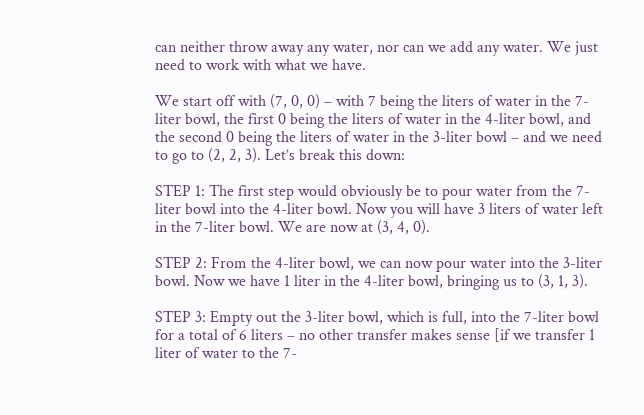can neither throw away any water, nor can we add any water. We just need to work with what we have.

We start off with (7, 0, 0) – with 7 being the liters of water in the 7-liter bowl, the first 0 being the liters of water in the 4-liter bowl, and the second 0 being the liters of water in the 3-liter bowl – and we need to go to (2, 2, 3). Let’s break this down:

STEP 1: The first step would obviously be to pour water from the 7-liter bowl into the 4-liter bowl. Now you will have 3 liters of water left in the 7-liter bowl. We are now at (3, 4, 0).

STEP 2: From the 4-liter bowl, we can now pour water into the 3-liter bowl. Now we have 1 liter in the 4-liter bowl, bringing us to (3, 1, 3).

STEP 3: Empty out the 3-liter bowl, which is full, into the 7-liter bowl for a total of 6 liters – no other transfer makes sense [if we transfer 1 liter of water to the 7-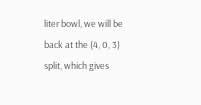liter bowl, we will be back at the (4, 0, 3) split, which gives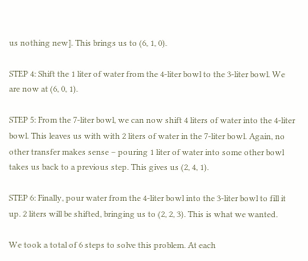us nothing new]. This brings us to (6, 1, 0).

STEP 4: Shift the 1 liter of water from the 4-liter bowl to the 3-liter bowl. We are now at (6, 0, 1).

STEP 5: From the 7-liter bowl, we can now shift 4 liters of water into the 4-liter bowl. This leaves us with with 2 liters of water in the 7-liter bowl. Again, no other transfer makes sense – pouring 1 liter of water into some other bowl takes us back to a previous step. This gives us (2, 4, 1).

STEP 6: Finally, pour water from the 4-liter bowl into the 3-liter bowl to fill it up. 2 liters will be shifted, bringing us to (2, 2, 3). This is what we wanted.

We took a total of 6 steps to solve this problem. At each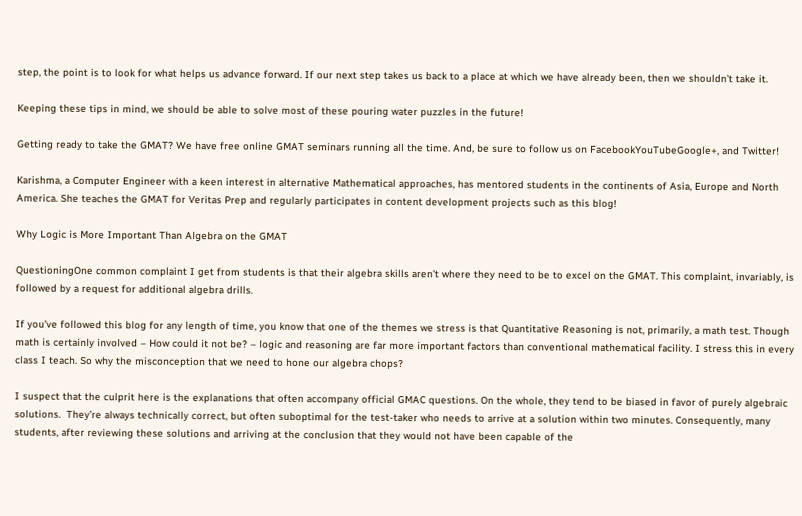step, the point is to look for what helps us advance forward. If our next step takes us back to a place at which we have already been, then we shouldn’t take it.

Keeping these tips in mind, we should be able to solve most of these pouring water puzzles in the future!

Getting ready to take the GMAT? We have free online GMAT seminars running all the time. And, be sure to follow us on FacebookYouTubeGoogle+, and Twitter!

Karishma, a Computer Engineer with a keen interest in alternative Mathematical approaches, has mentored students in the continents of Asia, Europe and North America. She teaches the GMAT for Veritas Prep and regularly participates in content development projects such as this blog!

Why Logic is More Important Than Algebra on the GMAT

QuestioningOne common complaint I get from students is that their algebra skills aren’t where they need to be to excel on the GMAT. This complaint, invariably, is followed by a request for additional algebra drills.

If you’ve followed this blog for any length of time, you know that one of the themes we stress is that Quantitative Reasoning is not, primarily, a math test. Though math is certainly involved – How could it not be? – logic and reasoning are far more important factors than conventional mathematical facility. I stress this in every class I teach. So why the misconception that we need to hone our algebra chops?

I suspect that the culprit here is the explanations that often accompany official GMAC questions. On the whole, they tend to be biased in favor of purely algebraic solutions.  They’re always technically correct, but often suboptimal for the test-taker who needs to arrive at a solution within two minutes. Consequently, many students, after reviewing these solutions and arriving at the conclusion that they would not have been capable of the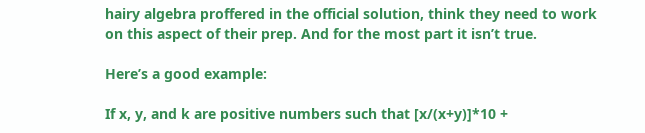hairy algebra proffered in the official solution, think they need to work on this aspect of their prep. And for the most part it isn’t true.

Here’s a good example:

If x, y, and k are positive numbers such that [x/(x+y)]*10 +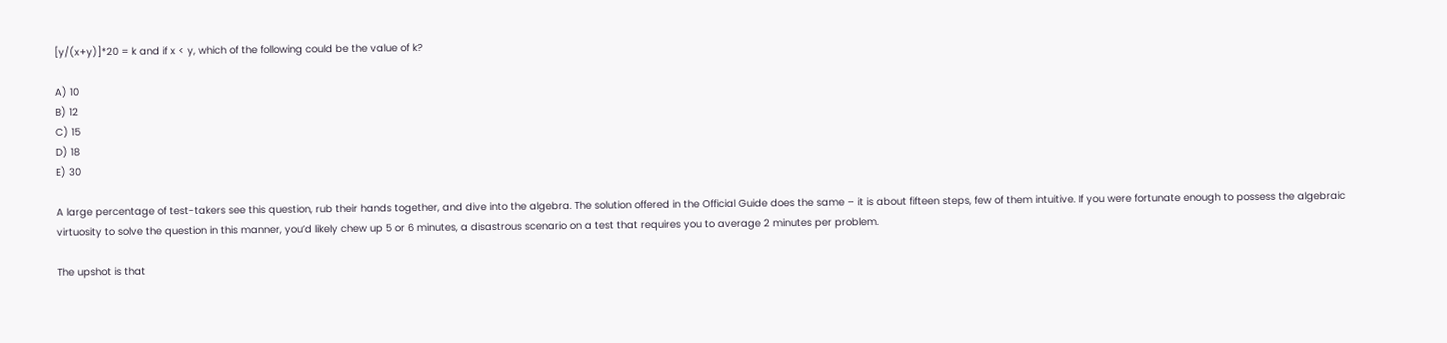[y/(x+y)]*20 = k and if x < y, which of the following could be the value of k?

A) 10
B) 12
C) 15
D) 18
E) 30

A large percentage of test-takers see this question, rub their hands together, and dive into the algebra. The solution offered in the Official Guide does the same – it is about fifteen steps, few of them intuitive. If you were fortunate enough to possess the algebraic virtuosity to solve the question in this manner, you’d likely chew up 5 or 6 minutes, a disastrous scenario on a test that requires you to average 2 minutes per problem.

The upshot is that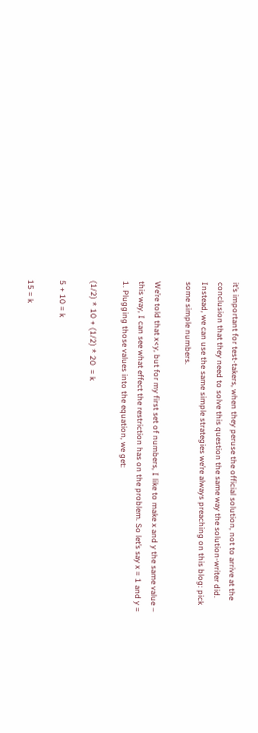it’s important for test-takers, when they peruse the official solution, not to arrive at the conclusion that they need to solve this question the same way the solution-writer did. Instead, we can use the same simple strategies we’re always preaching on this blog: pick some simple numbers.

We’re told that x<y, but for my first set of numbers, I like to make x and y the same value – this way, I can see what effect the restriction has on the problem. So let’s say x = 1 and y = 1. Plugging those values into the equation, we get:

(1/2) * 10 + (1/2) * 20  = k

5 + 10 = k

15 = k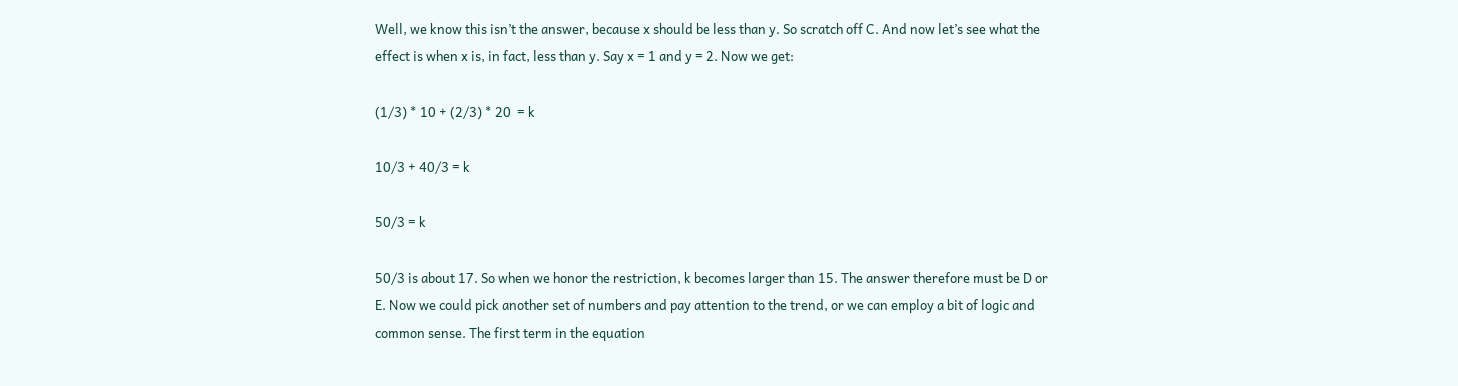Well, we know this isn’t the answer, because x should be less than y. So scratch off C. And now let’s see what the effect is when x is, in fact, less than y. Say x = 1 and y = 2. Now we get:

(1/3) * 10 + (2/3) * 20  = k

10/3 + 40/3 = k

50/3 = k

50/3 is about 17. So when we honor the restriction, k becomes larger than 15. The answer therefore must be D or E. Now we could pick another set of numbers and pay attention to the trend, or we can employ a bit of logic and common sense. The first term in the equation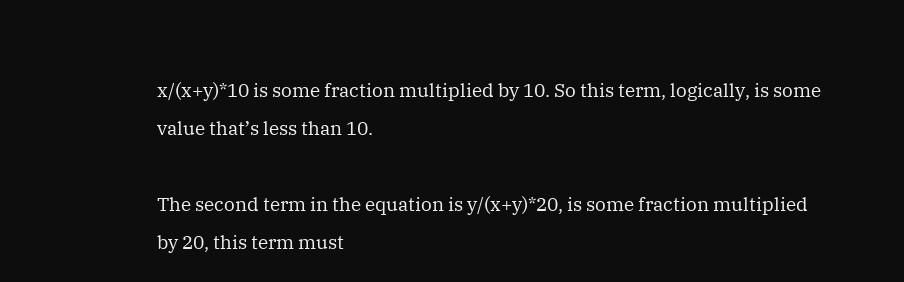x/(x+y)*10 is some fraction multiplied by 10. So this term, logically, is some value that’s less than 10.

The second term in the equation is y/(x+y)*20, is some fraction multiplied by 20, this term must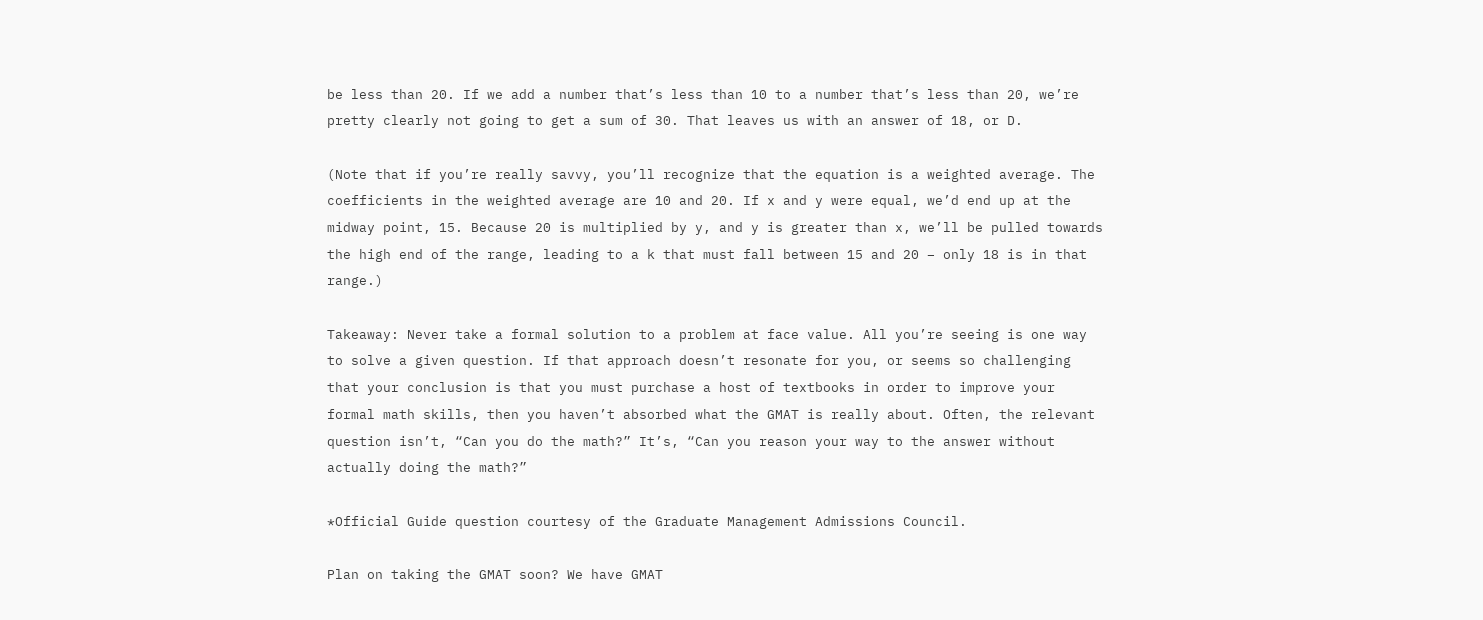be less than 20. If we add a number that’s less than 10 to a number that’s less than 20, we’re pretty clearly not going to get a sum of 30. That leaves us with an answer of 18, or D.

(Note that if you’re really savvy, you’ll recognize that the equation is a weighted average. The coefficients in the weighted average are 10 and 20. If x and y were equal, we’d end up at the midway point, 15. Because 20 is multiplied by y, and y is greater than x, we’ll be pulled towards the high end of the range, leading to a k that must fall between 15 and 20 – only 18 is in that range.)

Takeaway: Never take a formal solution to a problem at face value. All you’re seeing is one way to solve a given question. If that approach doesn’t resonate for you, or seems so challenging that your conclusion is that you must purchase a host of textbooks in order to improve your formal math skills, then you haven’t absorbed what the GMAT is really about. Often, the relevant question isn’t, “Can you do the math?” It’s, “Can you reason your way to the answer without actually doing the math?”

*Official Guide question courtesy of the Graduate Management Admissions Council.

Plan on taking the GMAT soon? We have GMAT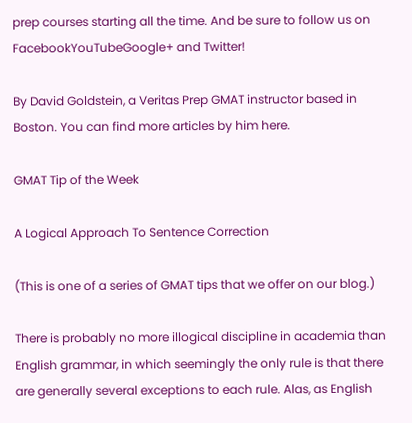prep courses starting all the time. And be sure to follow us on FacebookYouTubeGoogle+ and Twitter!

By David Goldstein, a Veritas Prep GMAT instructor based in Boston. You can find more articles by him here.

GMAT Tip of the Week

A Logical Approach To Sentence Correction

(This is one of a series of GMAT tips that we offer on our blog.)

There is probably no more illogical discipline in academia than English grammar, in which seemingly the only rule is that there are generally several exceptions to each rule. Alas, as English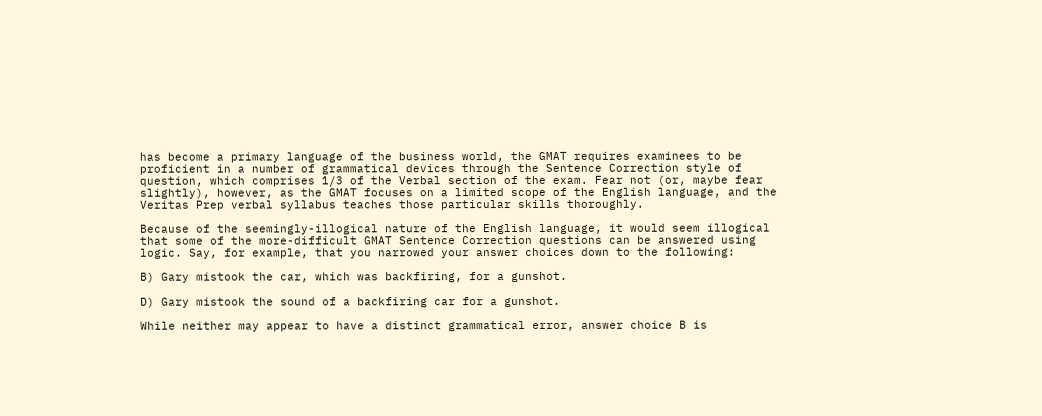has become a primary language of the business world, the GMAT requires examinees to be proficient in a number of grammatical devices through the Sentence Correction style of question, which comprises 1/3 of the Verbal section of the exam. Fear not (or, maybe fear slightly), however, as the GMAT focuses on a limited scope of the English language, and the Veritas Prep verbal syllabus teaches those particular skills thoroughly.

Because of the seemingly-illogical nature of the English language, it would seem illogical that some of the more-difficult GMAT Sentence Correction questions can be answered using logic. Say, for example, that you narrowed your answer choices down to the following:

B) Gary mistook the car, which was backfiring, for a gunshot.

D) Gary mistook the sound of a backfiring car for a gunshot.

While neither may appear to have a distinct grammatical error, answer choice B is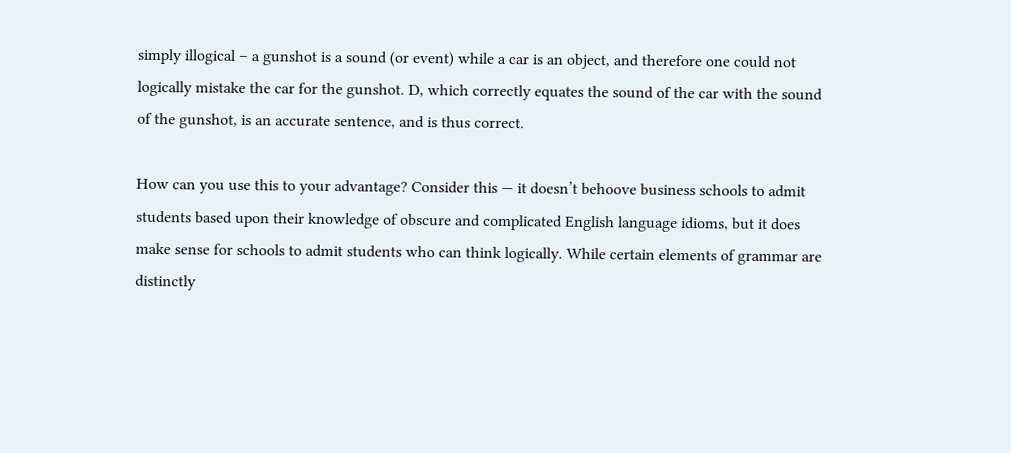simply illogical – a gunshot is a sound (or event) while a car is an object, and therefore one could not logically mistake the car for the gunshot. D, which correctly equates the sound of the car with the sound of the gunshot, is an accurate sentence, and is thus correct.

How can you use this to your advantage? Consider this — it doesn’t behoove business schools to admit students based upon their knowledge of obscure and complicated English language idioms, but it does make sense for schools to admit students who can think logically. While certain elements of grammar are distinctly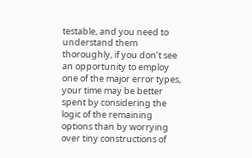testable, and you need to understand them thoroughly, if you don’t see an opportunity to employ one of the major error types, your time may be better spent by considering the logic of the remaining options than by worrying over tiny constructions of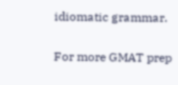idiomatic grammar.

For more GMAT prep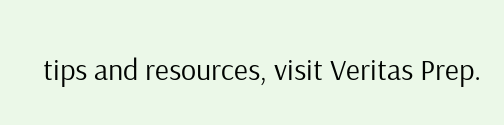tips and resources, visit Veritas Prep.